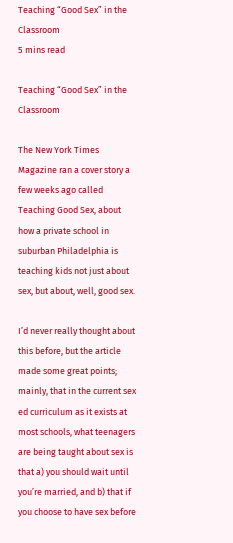Teaching “Good Sex” in the Classroom
5 mins read

Teaching “Good Sex” in the Classroom

The New York Times Magazine ran a cover story a few weeks ago called Teaching Good Sex, about how a private school in suburban Philadelphia is teaching kids not just about sex, but about, well, good sex.

I’d never really thought about this before, but the article made some great points; mainly, that in the current sex ed curriculum as it exists at most schools, what teenagers are being taught about sex is that a) you should wait until you’re married, and b) that if you choose to have sex before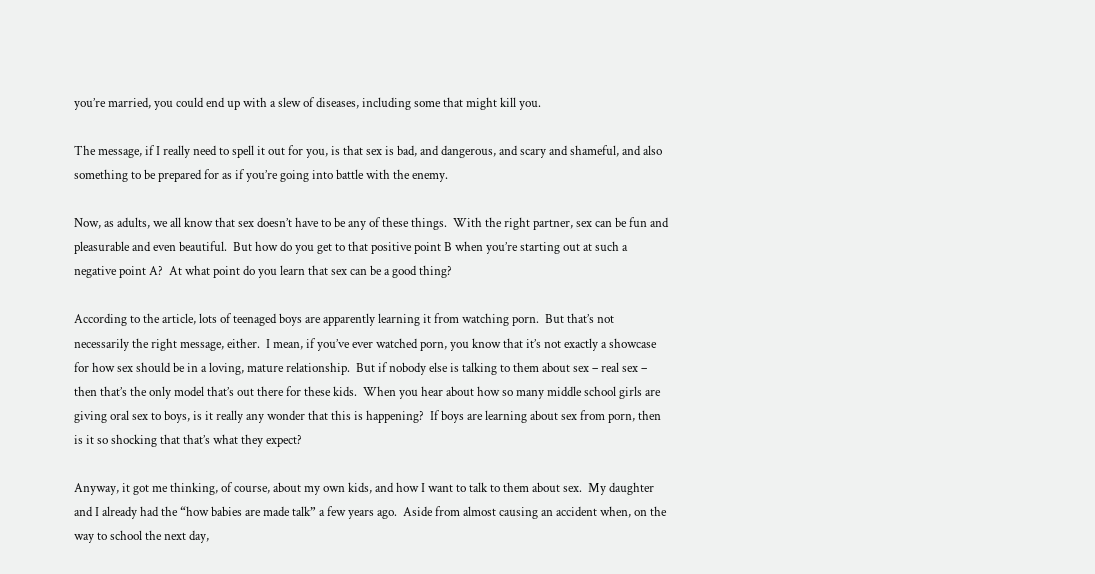you’re married, you could end up with a slew of diseases, including some that might kill you.

The message, if I really need to spell it out for you, is that sex is bad, and dangerous, and scary and shameful, and also something to be prepared for as if you’re going into battle with the enemy.

Now, as adults, we all know that sex doesn’t have to be any of these things.  With the right partner, sex can be fun and pleasurable and even beautiful.  But how do you get to that positive point B when you’re starting out at such a negative point A?  At what point do you learn that sex can be a good thing?

According to the article, lots of teenaged boys are apparently learning it from watching porn.  But that’s not necessarily the right message, either.  I mean, if you’ve ever watched porn, you know that it’s not exactly a showcase for how sex should be in a loving, mature relationship.  But if nobody else is talking to them about sex – real sex – then that’s the only model that’s out there for these kids.  When you hear about how so many middle school girls are giving oral sex to boys, is it really any wonder that this is happening?  If boys are learning about sex from porn, then is it so shocking that that’s what they expect?

Anyway, it got me thinking, of course, about my own kids, and how I want to talk to them about sex.  My daughter and I already had the “how babies are made talk” a few years ago.  Aside from almost causing an accident when, on the way to school the next day,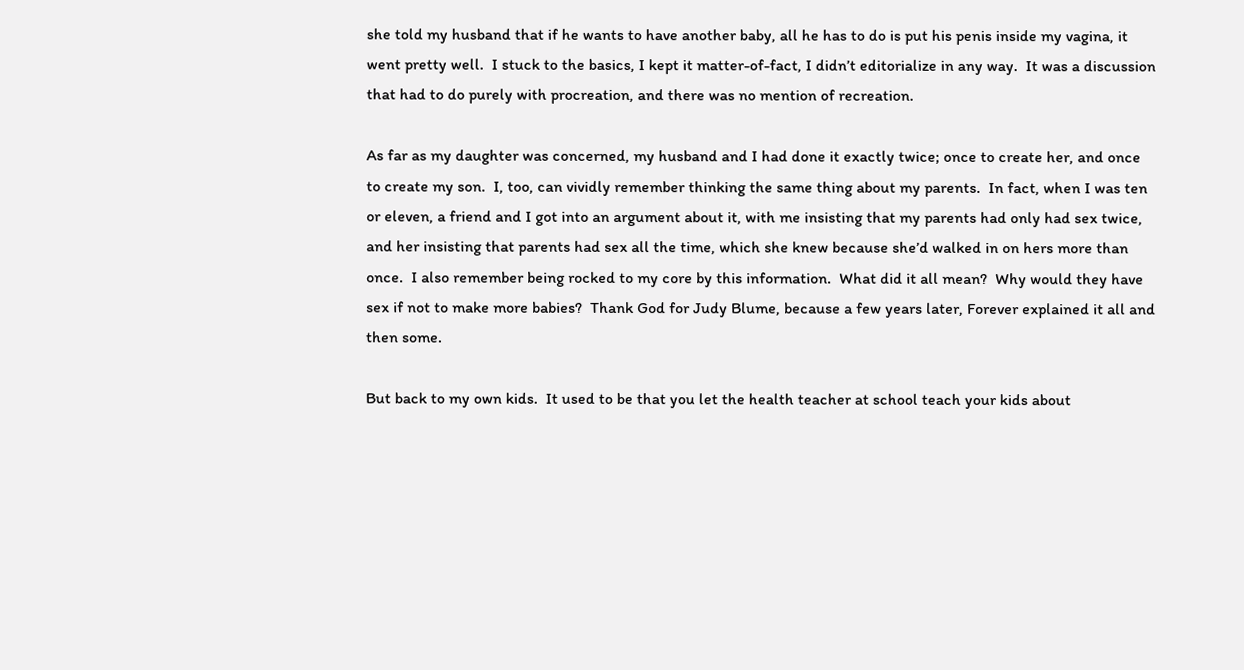she told my husband that if he wants to have another baby, all he has to do is put his penis inside my vagina, it went pretty well.  I stuck to the basics, I kept it matter-of-fact, I didn’t editorialize in any way.  It was a discussion that had to do purely with procreation, and there was no mention of recreation.

As far as my daughter was concerned, my husband and I had done it exactly twice; once to create her, and once to create my son.  I, too, can vividly remember thinking the same thing about my parents.  In fact, when I was ten or eleven, a friend and I got into an argument about it, with me insisting that my parents had only had sex twice, and her insisting that parents had sex all the time, which she knew because she’d walked in on hers more than once.  I also remember being rocked to my core by this information.  What did it all mean?  Why would they have sex if not to make more babies?  Thank God for Judy Blume, because a few years later, Forever explained it all and then some.

But back to my own kids.  It used to be that you let the health teacher at school teach your kids about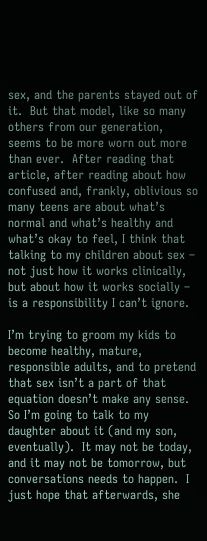sex, and the parents stayed out of it.  But that model, like so many others from our generation, seems to be more worn out more than ever.  After reading that article, after reading about how confused and, frankly, oblivious so many teens are about what’s normal and what’s healthy and what’s okay to feel, I think that talking to my children about sex – not just how it works clinically, but about how it works socially – is a responsibility I can’t ignore.

I’m trying to groom my kids to become healthy, mature, responsible adults, and to pretend that sex isn’t a part of that equation doesn’t make any sense.  So I’m going to talk to my daughter about it (and my son, eventually).  It may not be today, and it may not be tomorrow, but conversations needs to happen.  I just hope that afterwards, she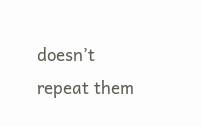doesn’t repeat them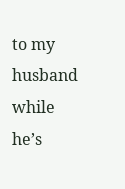to my husband while he’s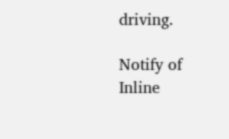driving.

Notify of
Inline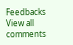Feedbacks
View all comments